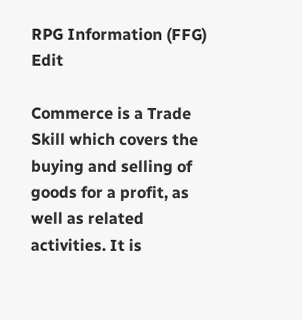RPG Information (FFG) Edit

Commerce is a Trade Skill which covers the buying and selling of goods for a profit, as well as related activities. It is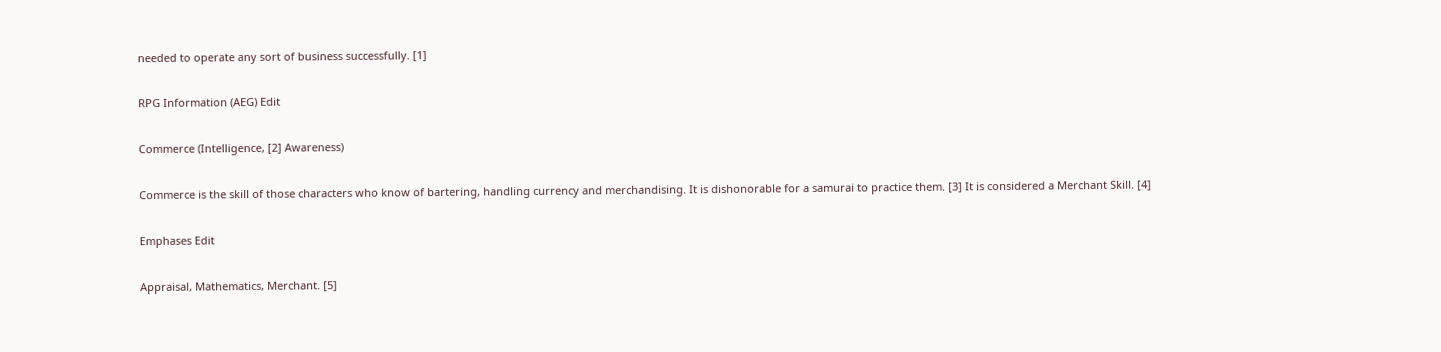needed to operate any sort of business successfully. [1]

RPG Information (AEG) Edit

Commerce (Intelligence, [2] Awareness)

Commerce is the skill of those characters who know of bartering, handling currency and merchandising. It is dishonorable for a samurai to practice them. [3] It is considered a Merchant Skill. [4]

Emphases Edit

Appraisal, Mathematics, Merchant. [5]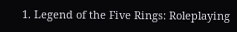1. Legend of the Five Rings: Roleplaying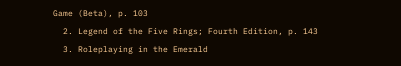Game (Beta), p. 103
  2. Legend of the Five Rings; Fourth Edition, p. 143
  3. Roleplaying in the Emerald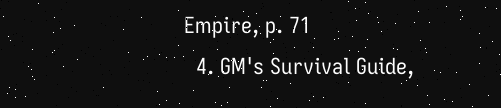Empire, p. 71
  4. GM's Survival Guide,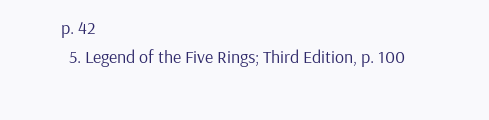p. 42
  5. Legend of the Five Rings; Third Edition, p. 100